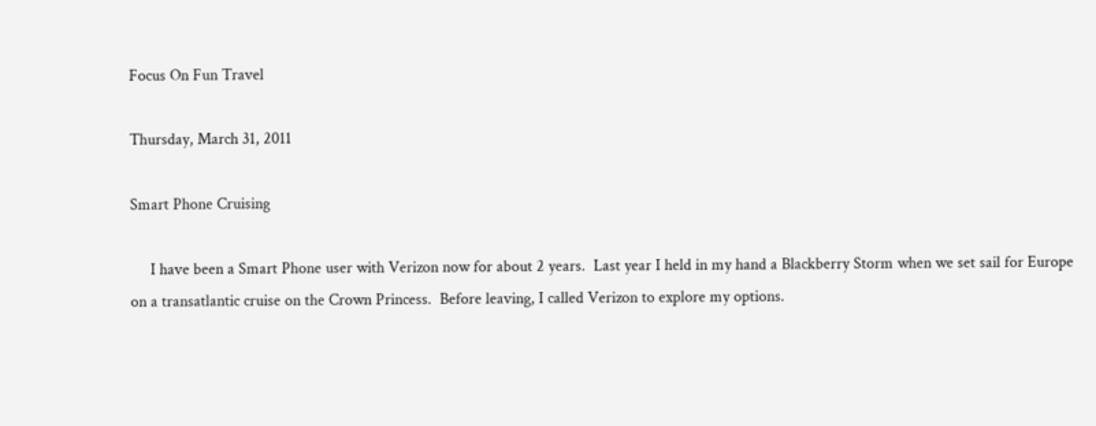Focus On Fun Travel

Thursday, March 31, 2011

Smart Phone Cruising

     I have been a Smart Phone user with Verizon now for about 2 years.  Last year I held in my hand a Blackberry Storm when we set sail for Europe on a transatlantic cruise on the Crown Princess.  Before leaving, I called Verizon to explore my options.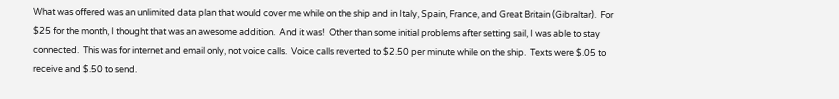What was offered was an unlimited data plan that would cover me while on the ship and in Italy, Spain, France, and Great Britain (Gibraltar).  For $25 for the month, I thought that was an awesome addition.  And it was!  Other than some initial problems after setting sail, I was able to stay connected.  This was for internet and email only, not voice calls.  Voice calls reverted to $2.50 per minute while on the ship.  Texts were $.05 to receive and $.50 to send.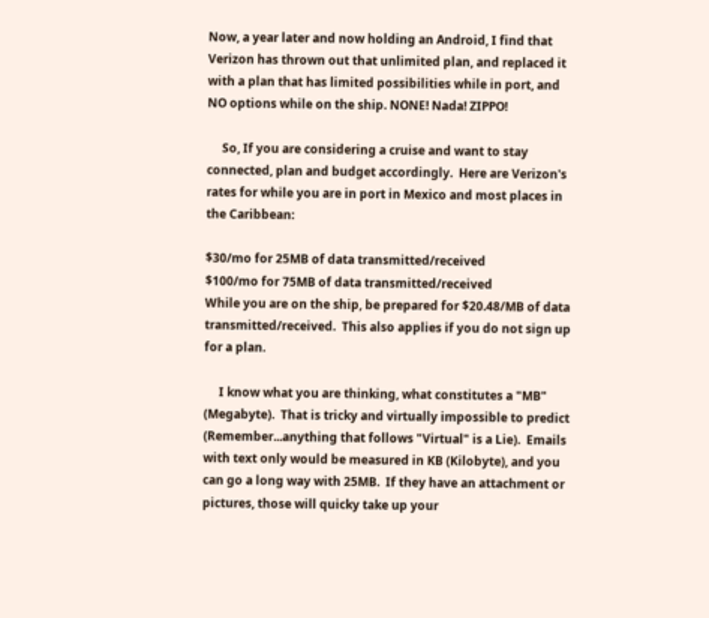Now, a year later and now holding an Android, I find that Verizon has thrown out that unlimited plan, and replaced it with a plan that has limited possibilities while in port, and NO options while on the ship. NONE! Nada! ZIPPO!

     So, If you are considering a cruise and want to stay connected, plan and budget accordingly.  Here are Verizon's rates for while you are in port in Mexico and most places in the Caribbean:

$30/mo for 25MB of data transmitted/received
$100/mo for 75MB of data transmitted/received
While you are on the ship, be prepared for $20.48/MB of data transmitted/received.  This also applies if you do not sign up for a plan.

     I know what you are thinking, what constitutes a "MB" (Megabyte).  That is tricky and virtually impossible to predict (Remember...anything that follows "Virtual" is a Lie).  Emails with text only would be measured in KB (Kilobyte), and you can go a long way with 25MB.  If they have an attachment or pictures, those will quicky take up your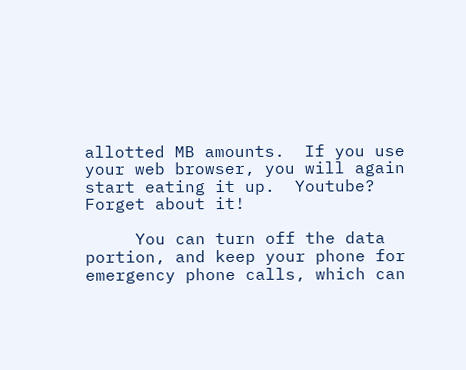allotted MB amounts.  If you use your web browser, you will again start eating it up.  Youtube?  Forget about it!

     You can turn off the data portion, and keep your phone for emergency phone calls, which can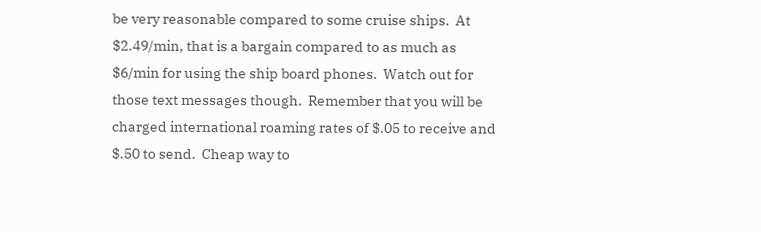be very reasonable compared to some cruise ships.  At $2.49/min, that is a bargain compared to as much as $6/min for using the ship board phones.  Watch out for those text messages though.  Remember that you will be charged international roaming rates of $.05 to receive and $.50 to send.  Cheap way to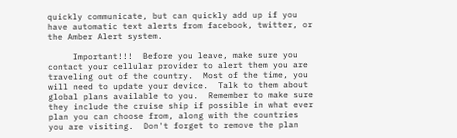quickly communicate, but can quickly add up if you have automatic text alerts from facebook, twitter, or the Amber Alert system.

     Important!!!  Before you leave, make sure you contact your cellular provider to alert them you are traveling out of the country.  Most of the time, you will need to update your device.  Talk to them about global plans available to you.  Remember to make sure they include the cruise ship if possible in what ever plan you can choose from, along with the countries you are visiting.  Don't forget to remove the plan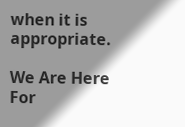when it is appropriate.

We Are Here For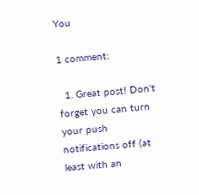You

1 comment:

  1. Great post! Don't forget you can turn your push notifications off (at least with an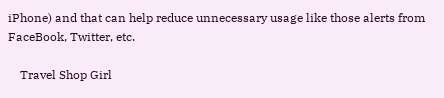iPhone) and that can help reduce unnecessary usage like those alerts from FaceBook, Twitter, etc.

    Travel Shop Girl